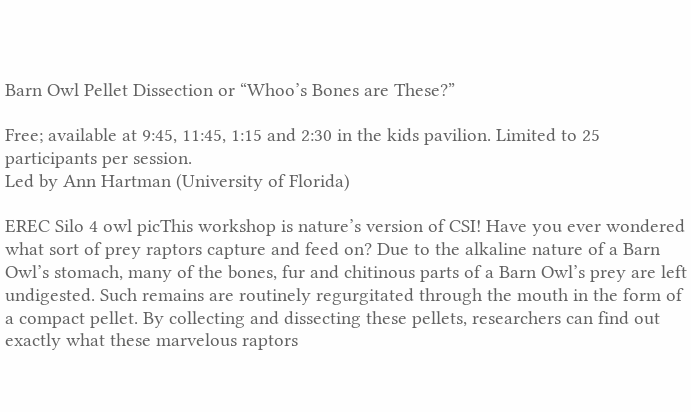Barn Owl Pellet Dissection or “Whoo’s Bones are These?”

Free; available at 9:45, 11:45, 1:15 and 2:30 in the kids pavilion. Limited to 25 participants per session.
Led by Ann Hartman (University of Florida)

EREC Silo 4 owl picThis workshop is nature’s version of CSI! Have you ever wondered what sort of prey raptors capture and feed on? Due to the alkaline nature of a Barn Owl’s stomach, many of the bones, fur and chitinous parts of a Barn Owl’s prey are left undigested. Such remains are routinely regurgitated through the mouth in the form of a compact pellet. By collecting and dissecting these pellets, researchers can find out exactly what these marvelous raptors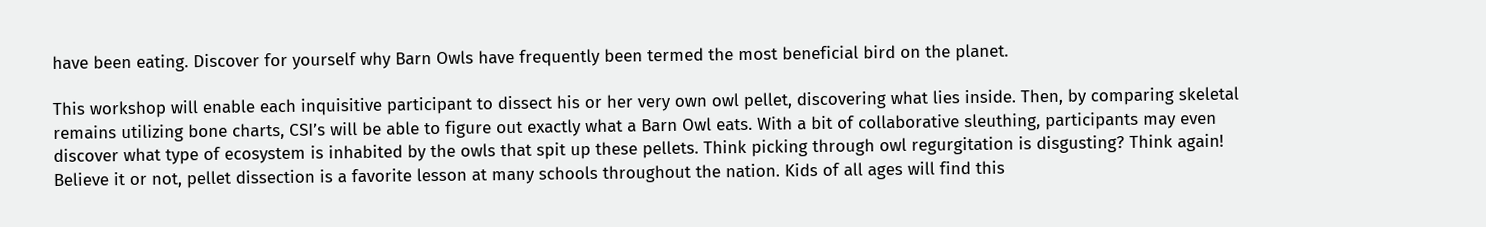have been eating. Discover for yourself why Barn Owls have frequently been termed the most beneficial bird on the planet.

This workshop will enable each inquisitive participant to dissect his or her very own owl pellet, discovering what lies inside. Then, by comparing skeletal remains utilizing bone charts, CSI’s will be able to figure out exactly what a Barn Owl eats. With a bit of collaborative sleuthing, participants may even discover what type of ecosystem is inhabited by the owls that spit up these pellets. Think picking through owl regurgitation is disgusting? Think again! Believe it or not, pellet dissection is a favorite lesson at many schools throughout the nation. Kids of all ages will find this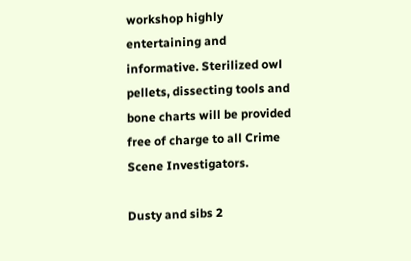workshop highly entertaining and informative. Sterilized owl pellets, dissecting tools and bone charts will be provided free of charge to all Crime Scene Investigators.

Dusty and sibs 2